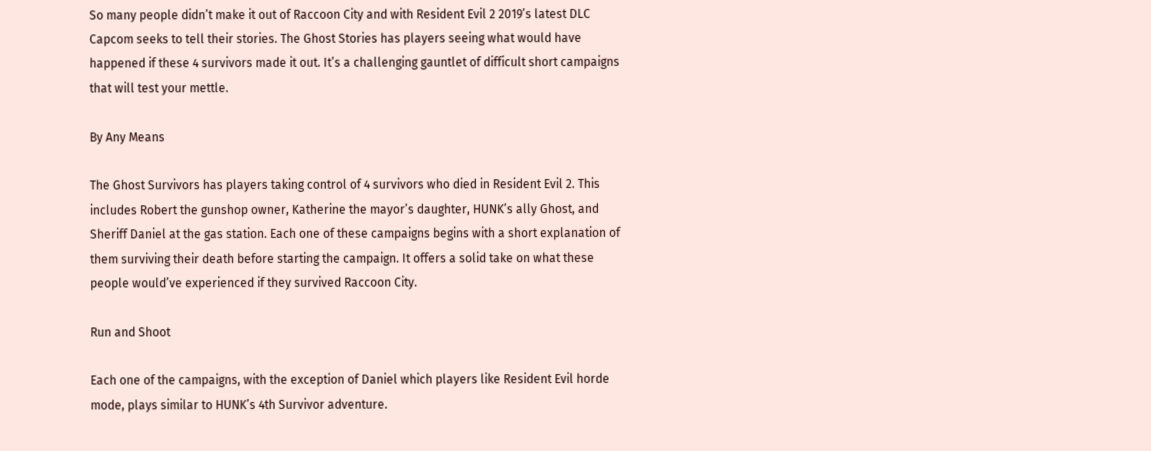So many people didn’t make it out of Raccoon City and with Resident Evil 2 2019’s latest DLC Capcom seeks to tell their stories. The Ghost Stories has players seeing what would have happened if these 4 survivors made it out. It’s a challenging gauntlet of difficult short campaigns that will test your mettle.

By Any Means

The Ghost Survivors has players taking control of 4 survivors who died in Resident Evil 2. This includes Robert the gunshop owner, Katherine the mayor’s daughter, HUNK’s ally Ghost, and Sheriff Daniel at the gas station. Each one of these campaigns begins with a short explanation of them surviving their death before starting the campaign. It offers a solid take on what these people would’ve experienced if they survived Raccoon City.

Run and Shoot

Each one of the campaigns, with the exception of Daniel which players like Resident Evil horde mode, plays similar to HUNK’s 4th Survivor adventure.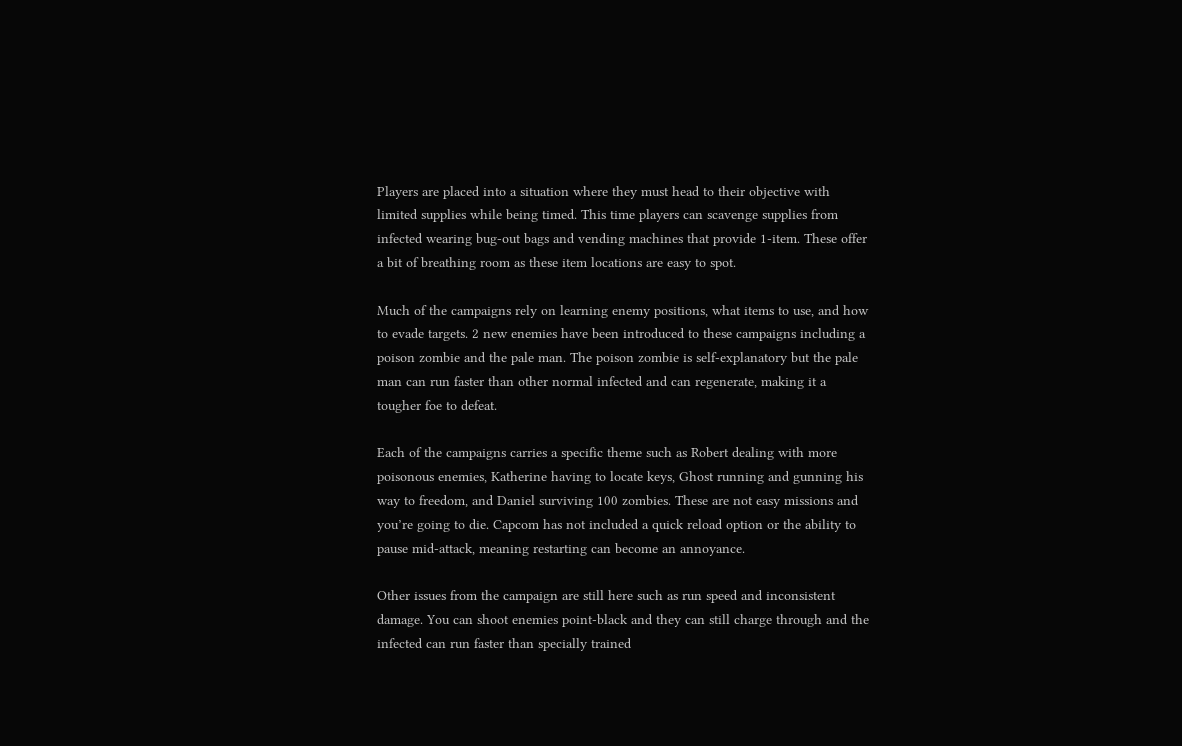Players are placed into a situation where they must head to their objective with limited supplies while being timed. This time players can scavenge supplies from infected wearing bug-out bags and vending machines that provide 1-item. These offer a bit of breathing room as these item locations are easy to spot.

Much of the campaigns rely on learning enemy positions, what items to use, and how to evade targets. 2 new enemies have been introduced to these campaigns including a poison zombie and the pale man. The poison zombie is self-explanatory but the pale man can run faster than other normal infected and can regenerate, making it a tougher foe to defeat.

Each of the campaigns carries a specific theme such as Robert dealing with more poisonous enemies, Katherine having to locate keys, Ghost running and gunning his way to freedom, and Daniel surviving 100 zombies. These are not easy missions and you’re going to die. Capcom has not included a quick reload option or the ability to pause mid-attack, meaning restarting can become an annoyance.

Other issues from the campaign are still here such as run speed and inconsistent damage. You can shoot enemies point-black and they can still charge through and the infected can run faster than specially trained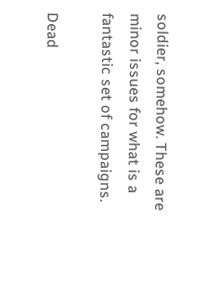soldier, somehow. These are minor issues for what is a fantastic set of campaigns.

Dead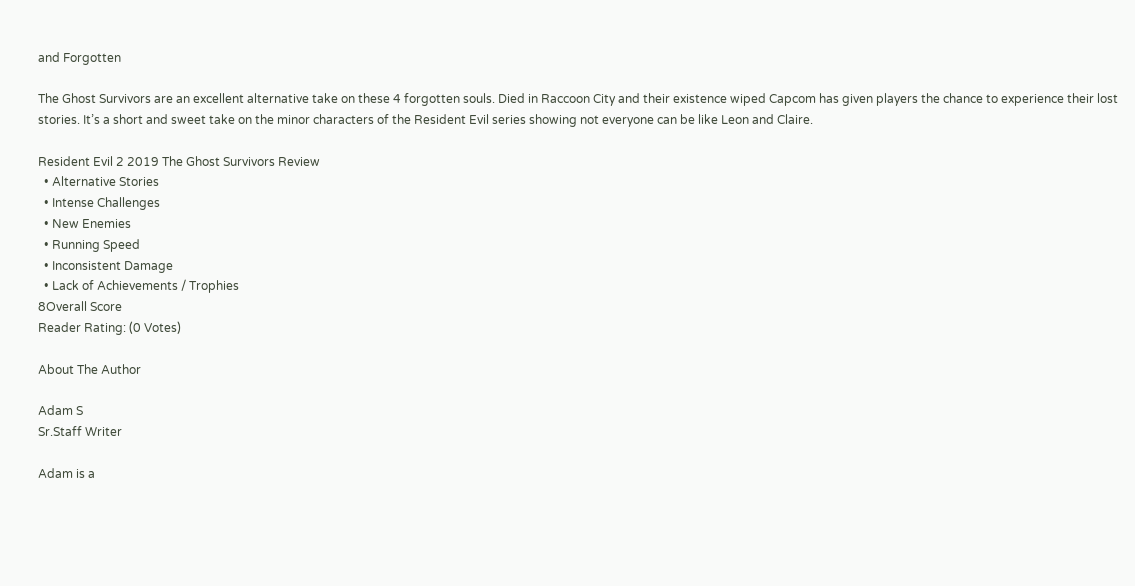and Forgotten

The Ghost Survivors are an excellent alternative take on these 4 forgotten souls. Died in Raccoon City and their existence wiped Capcom has given players the chance to experience their lost stories. It’s a short and sweet take on the minor characters of the Resident Evil series showing not everyone can be like Leon and Claire.

Resident Evil 2 2019 The Ghost Survivors Review
  • Alternative Stories
  • Intense Challenges
  • New Enemies
  • Running Speed
  • Inconsistent Damage
  • Lack of Achievements / Trophies
8Overall Score
Reader Rating: (0 Votes)

About The Author

Adam S
Sr.Staff Writer

Adam is a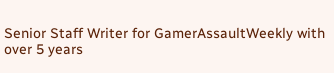Senior Staff Writer for GamerAssaultWeekly with over 5 years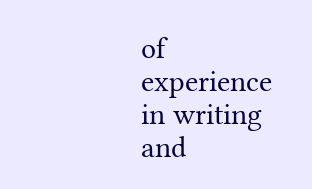of experience in writing and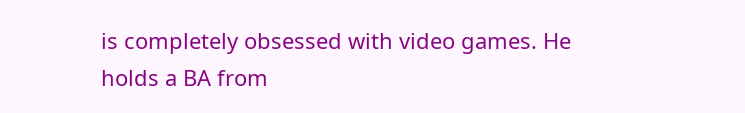is completely obsessed with video games. He holds a BA from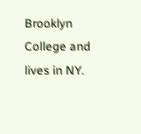Brooklyn College and lives in NY.